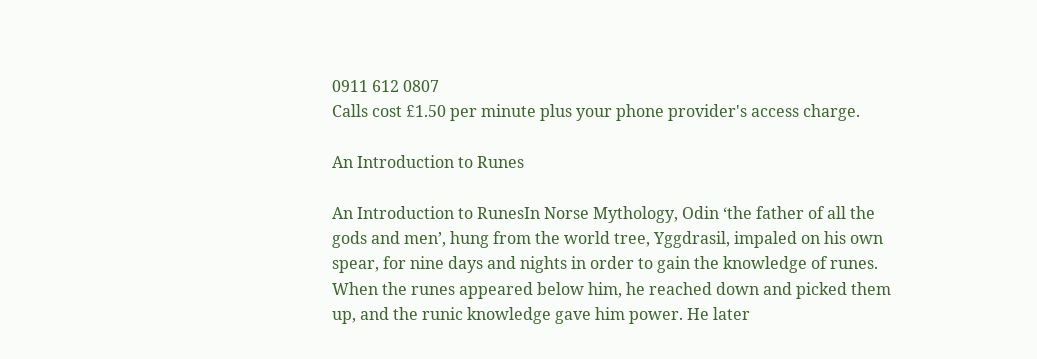0911 612 0807
Calls cost £1.50 per minute plus your phone provider's access charge.

An Introduction to Runes

An Introduction to RunesIn Norse Mythology, Odin ‘the father of all the gods and men’, hung from the world tree, Yggdrasil, impaled on his own spear, for nine days and nights in order to gain the knowledge of runes. When the runes appeared below him, he reached down and picked them up, and the runic knowledge gave him power. He later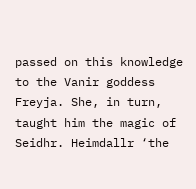passed on this knowledge to the Vanir goddess Freyja. She, in turn, taught him the magic of Seidhr. Heimdallr ‘the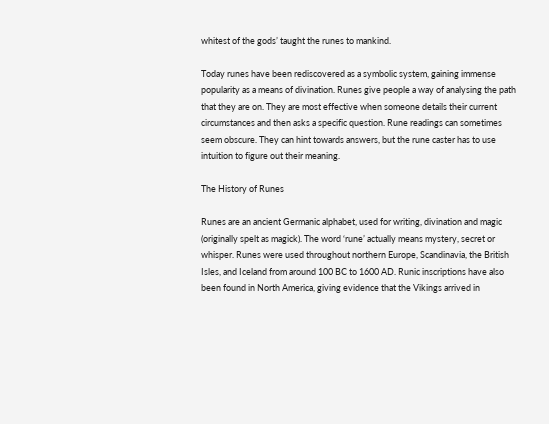whitest of the gods’ taught the runes to mankind.

Today runes have been rediscovered as a symbolic system, gaining immense popularity as a means of divination. Runes give people a way of analysing the path that they are on. They are most effective when someone details their current circumstances and then asks a specific question. Rune readings can sometimes seem obscure. They can hint towards answers, but the rune caster has to use intuition to figure out their meaning.

The History of Runes

Runes are an ancient Germanic alphabet, used for writing, divination and magic (originally spelt as magick). The word ‘rune’ actually means mystery, secret or whisper. Runes were used throughout northern Europe, Scandinavia, the British Isles, and Iceland from around 100 BC to 1600 AD. Runic inscriptions have also been found in North America, giving evidence that the Vikings arrived in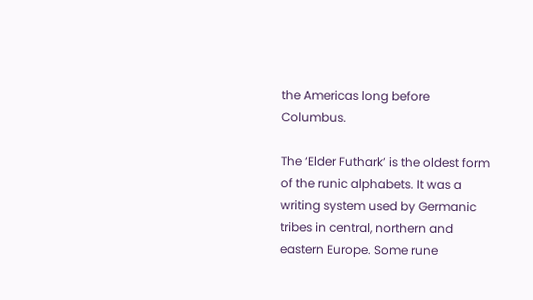the Americas long before Columbus.

The ‘Elder Futhark’ is the oldest form of the runic alphabets. It was a writing system used by Germanic tribes in central, northern and eastern Europe. Some rune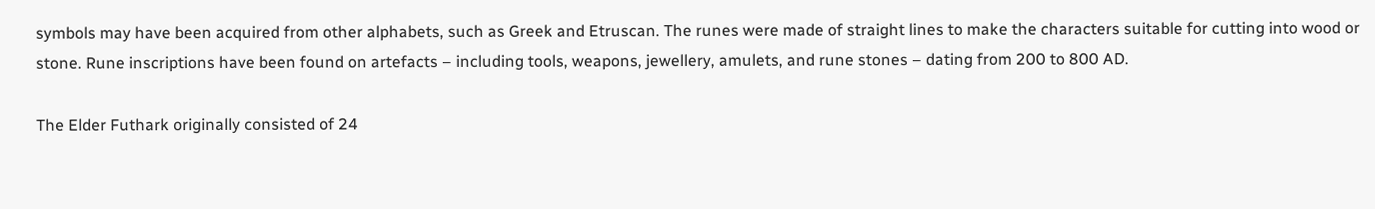symbols may have been acquired from other alphabets, such as Greek and Etruscan. The runes were made of straight lines to make the characters suitable for cutting into wood or stone. Rune inscriptions have been found on artefacts – including tools, weapons, jewellery, amulets, and rune stones – dating from 200 to 800 AD.

The Elder Futhark originally consisted of 24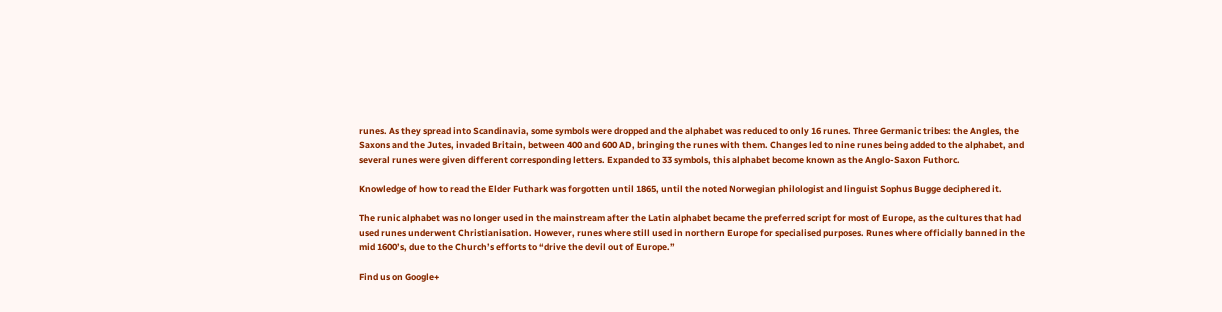runes. As they spread into Scandinavia, some symbols were dropped and the alphabet was reduced to only 16 runes. Three Germanic tribes: the Angles, the Saxons and the Jutes, invaded Britain, between 400 and 600 AD, bringing the runes with them. Changes led to nine runes being added to the alphabet, and several runes were given different corresponding letters. Expanded to 33 symbols, this alphabet become known as the Anglo-Saxon Futhorc.

Knowledge of how to read the Elder Futhark was forgotten until 1865, until the noted Norwegian philologist and linguist Sophus Bugge deciphered it.

The runic alphabet was no longer used in the mainstream after the Latin alphabet became the preferred script for most of Europe, as the cultures that had used runes underwent Christianisation. However, runes where still used in northern Europe for specialised purposes. Runes where officially banned in the mid 1600’s, due to the Church’s efforts to “drive the devil out of Europe.”

Find us on Google+